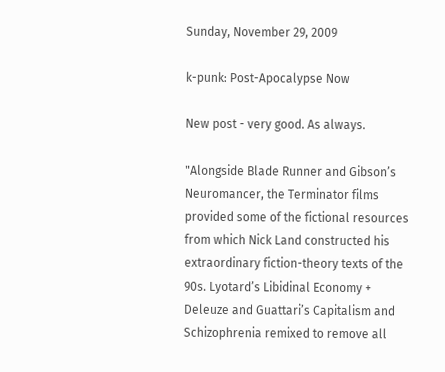Sunday, November 29, 2009

k-punk: Post-Apocalypse Now

New post - very good. As always.

"Alongside Blade Runner and Gibson’s Neuromancer, the Terminator films provided some of the fictional resources from which Nick Land constructed his extraordinary fiction-theory texts of the 90s. Lyotard’s Libidinal Economy + Deleuze and Guattari’s Capitalism and Schizophrenia remixed to remove all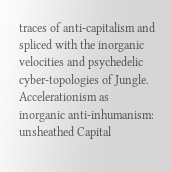traces of anti-capitalism and spliced with the inorganic velocities and psychedelic cyber-topologies of Jungle. Accelerationism as inorganic anti-inhumanism: unsheathed Capital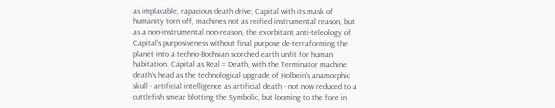as implacable, rapacious death drive; Capital with its mask of humanity torn off, machines not as reified instrumental reason, but as a non-instrumental non-reason, the exorbitant anti-teleology of Capital’s purposiveness without final purpose de-terraforming the planet into a techno-Bochsian scorched earth unfit for human habitation. Capital as Real = Death, with the Terminator machine death’s head as the technological upgrade of Holbein’s anamorphic skull - artificial intelligence as artificial death - not now reduced to a cuttlefish smear blotting the Symbolic, but looming to the fore in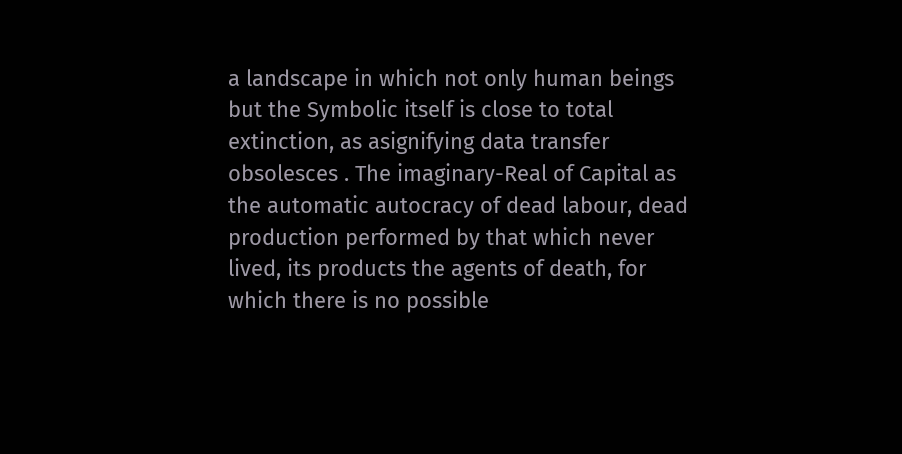a landscape in which not only human beings but the Symbolic itself is close to total extinction, as asignifying data transfer obsolesces . The imaginary-Real of Capital as the automatic autocracy of dead labour, dead production performed by that which never lived, its products the agents of death, for which there is no possible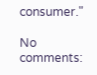consumer."

No comments: